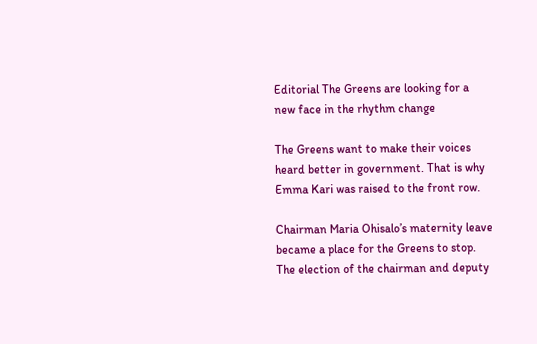Editorial The Greens are looking for a new face in the rhythm change

The Greens want to make their voices heard better in government. That is why Emma Kari was raised to the front row.

Chairman Maria Ohisalo’s maternity leave became a place for the Greens to stop. The election of the chairman and deputy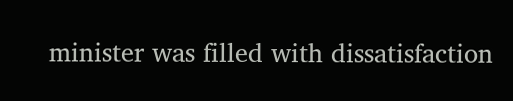minister was filled with dissatisfaction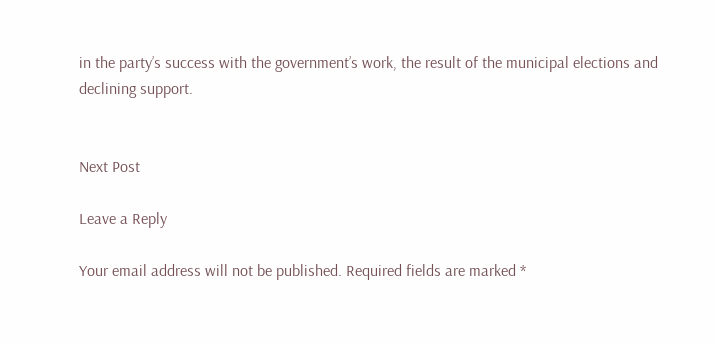in the party’s success with the government’s work, the result of the municipal elections and declining support.


Next Post

Leave a Reply

Your email address will not be published. Required fields are marked *